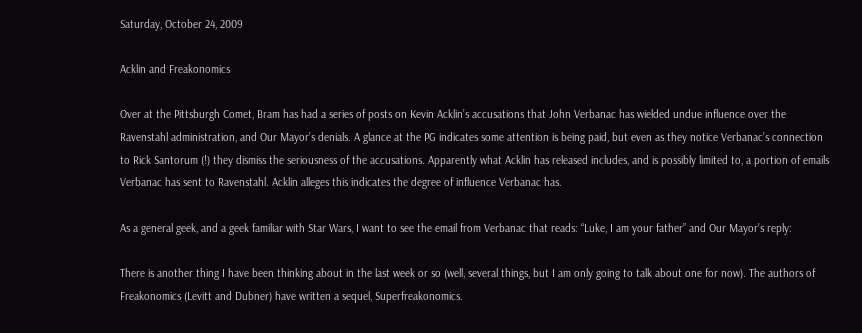Saturday, October 24, 2009

Acklin and Freakonomics

Over at the Pittsburgh Comet, Bram has had a series of posts on Kevin Acklin’s accusations that John Verbanac has wielded undue influence over the Ravenstahl administration, and Our Mayor’s denials. A glance at the PG indicates some attention is being paid, but even as they notice Verbanac’s connection to Rick Santorum (!) they dismiss the seriousness of the accusations. Apparently what Acklin has released includes, and is possibly limited to, a portion of emails Verbanac has sent to Ravenstahl. Acklin alleges this indicates the degree of influence Verbanac has.

As a general geek, and a geek familiar with Star Wars, I want to see the email from Verbanac that reads: “Luke, I am your father” and Our Mayor’s reply:

There is another thing I have been thinking about in the last week or so (well, several things, but I am only going to talk about one for now). The authors of Freakonomics (Levitt and Dubner) have written a sequel, Superfreakonomics.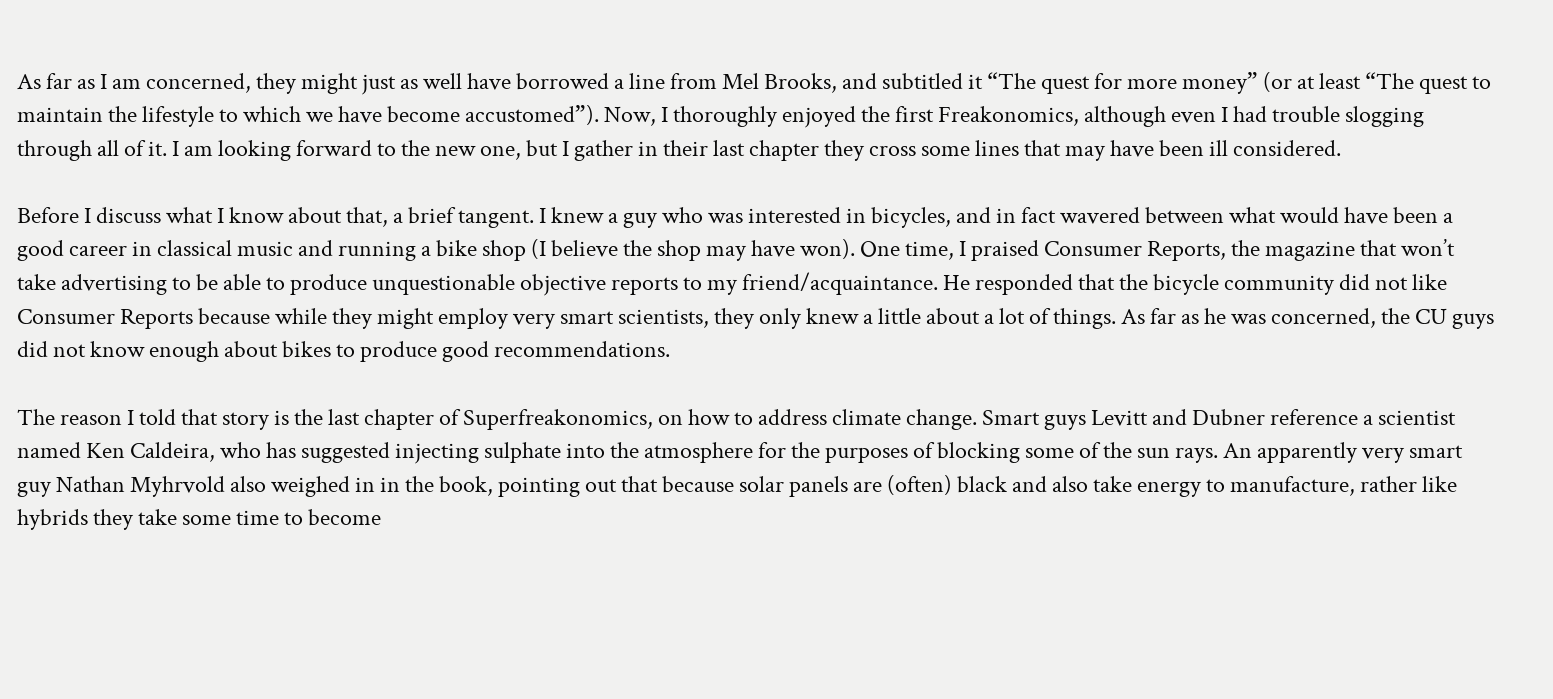As far as I am concerned, they might just as well have borrowed a line from Mel Brooks, and subtitled it “The quest for more money” (or at least “The quest to maintain the lifestyle to which we have become accustomed”). Now, I thoroughly enjoyed the first Freakonomics, although even I had trouble slogging through all of it. I am looking forward to the new one, but I gather in their last chapter they cross some lines that may have been ill considered.

Before I discuss what I know about that, a brief tangent. I knew a guy who was interested in bicycles, and in fact wavered between what would have been a good career in classical music and running a bike shop (I believe the shop may have won). One time, I praised Consumer Reports, the magazine that won’t take advertising to be able to produce unquestionable objective reports to my friend/acquaintance. He responded that the bicycle community did not like Consumer Reports because while they might employ very smart scientists, they only knew a little about a lot of things. As far as he was concerned, the CU guys did not know enough about bikes to produce good recommendations.

The reason I told that story is the last chapter of Superfreakonomics, on how to address climate change. Smart guys Levitt and Dubner reference a scientist named Ken Caldeira, who has suggested injecting sulphate into the atmosphere for the purposes of blocking some of the sun rays. An apparently very smart guy Nathan Myhrvold also weighed in in the book, pointing out that because solar panels are (often) black and also take energy to manufacture, rather like hybrids they take some time to become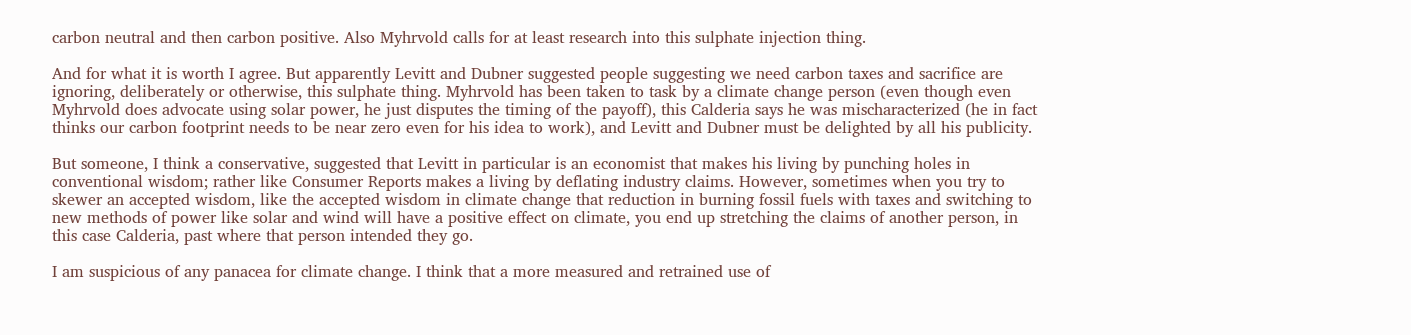carbon neutral and then carbon positive. Also Myhrvold calls for at least research into this sulphate injection thing.

And for what it is worth I agree. But apparently Levitt and Dubner suggested people suggesting we need carbon taxes and sacrifice are ignoring, deliberately or otherwise, this sulphate thing. Myhrvold has been taken to task by a climate change person (even though even Myhrvold does advocate using solar power, he just disputes the timing of the payoff), this Calderia says he was mischaracterized (he in fact thinks our carbon footprint needs to be near zero even for his idea to work), and Levitt and Dubner must be delighted by all his publicity.

But someone, I think a conservative, suggested that Levitt in particular is an economist that makes his living by punching holes in conventional wisdom; rather like Consumer Reports makes a living by deflating industry claims. However, sometimes when you try to skewer an accepted wisdom, like the accepted wisdom in climate change that reduction in burning fossil fuels with taxes and switching to new methods of power like solar and wind will have a positive effect on climate, you end up stretching the claims of another person, in this case Calderia, past where that person intended they go.

I am suspicious of any panacea for climate change. I think that a more measured and retrained use of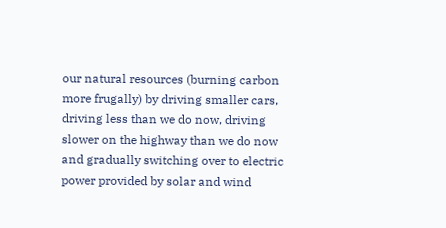our natural resources (burning carbon more frugally) by driving smaller cars, driving less than we do now, driving slower on the highway than we do now and gradually switching over to electric power provided by solar and wind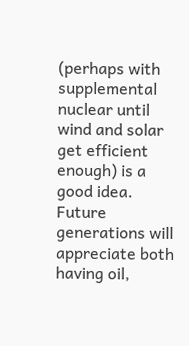(perhaps with supplemental nuclear until wind and solar get efficient enough) is a good idea. Future generations will appreciate both having oil,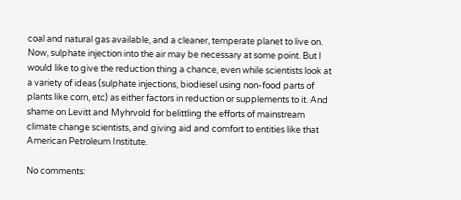coal and natural gas available, and a cleaner, temperate planet to live on. Now, sulphate injection into the air may be necessary at some point. But I would like to give the reduction thing a chance, even while scientists look at a variety of ideas (sulphate injections, biodiesel using non-food parts of plants like corn, etc) as either factors in reduction or supplements to it. And shame on Levitt and Myhrvold for belittling the efforts of mainstream climate change scientists, and giving aid and comfort to entities like that American Petroleum Institute.

No comments: